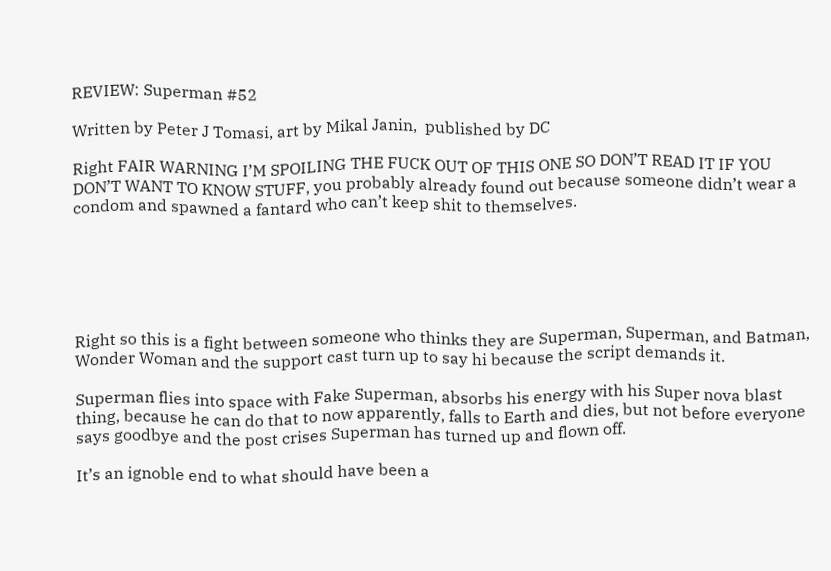REVIEW: Superman #52

Written by Peter J Tomasi, art by Mikal Janin,  published by DC

Right FAIR WARNING I’M SPOILING THE FUCK OUT OF THIS ONE SO DON’T READ IT IF YOU DON’T WANT TO KNOW STUFF, you probably already found out because someone didn’t wear a condom and spawned a fantard who can’t keep shit to themselves.






Right so this is a fight between someone who thinks they are Superman, Superman, and Batman, Wonder Woman and the support cast turn up to say hi because the script demands it.

Superman flies into space with Fake Superman, absorbs his energy with his Super nova blast thing, because he can do that to now apparently, falls to Earth and dies, but not before everyone says goodbye and the post crises Superman has turned up and flown off.

It’s an ignoble end to what should have been a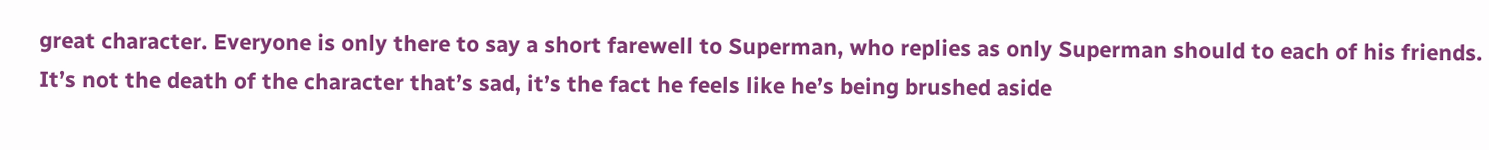great character. Everyone is only there to say a short farewell to Superman, who replies as only Superman should to each of his friends. It’s not the death of the character that’s sad, it’s the fact he feels like he’s being brushed aside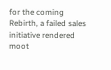for the coming Rebirth, a failed sales initiative rendered moot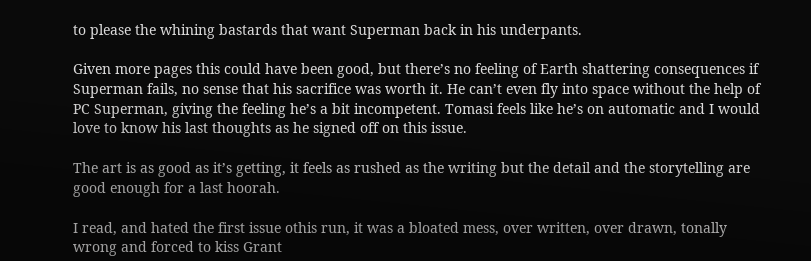to please the whining bastards that want Superman back in his underpants.

Given more pages this could have been good, but there’s no feeling of Earth shattering consequences if Superman fails, no sense that his sacrifice was worth it. He can’t even fly into space without the help of PC Superman, giving the feeling he’s a bit incompetent. Tomasi feels like he’s on automatic and I would love to know his last thoughts as he signed off on this issue.

The art is as good as it’s getting, it feels as rushed as the writing but the detail and the storytelling are good enough for a last hoorah.

I read, and hated the first issue othis run, it was a bloated mess, over written, over drawn, tonally wrong and forced to kiss Grant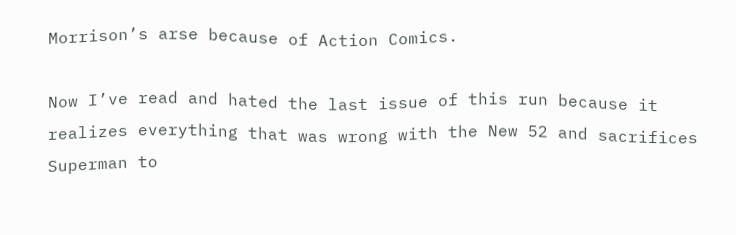Morrison’s arse because of Action Comics.

Now I’ve read and hated the last issue of this run because it realizes everything that was wrong with the New 52 and sacrifices Superman to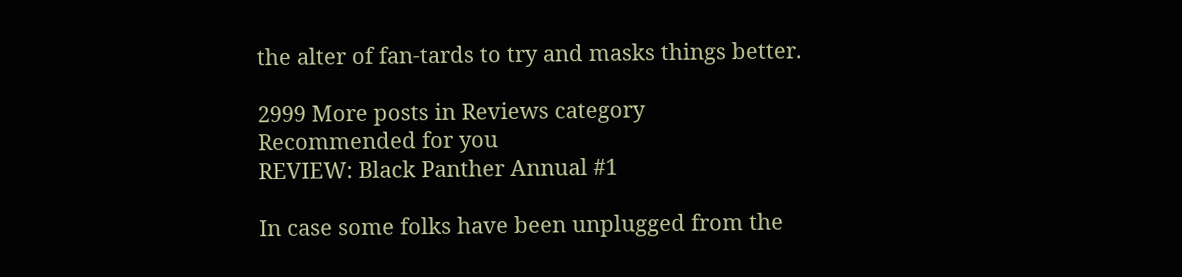the alter of fan-tards to try and masks things better.

2999 More posts in Reviews category
Recommended for you
REVIEW: Black Panther Annual #1

In case some folks have been unplugged from the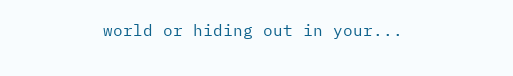world or hiding out in your...